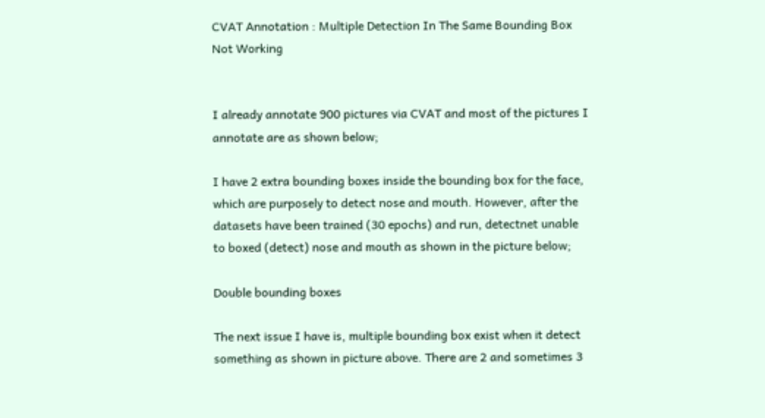CVAT Annotation : Multiple Detection In The Same Bounding Box Not Working


I already annotate 900 pictures via CVAT and most of the pictures I annotate are as shown below;

I have 2 extra bounding boxes inside the bounding box for the face, which are purposely to detect nose and mouth. However, after the datasets have been trained (30 epochs) and run, detectnet unable to boxed (detect) nose and mouth as shown in the picture below;

Double bounding boxes

The next issue I have is, multiple bounding box exist when it detect something as shown in picture above. There are 2 and sometimes 3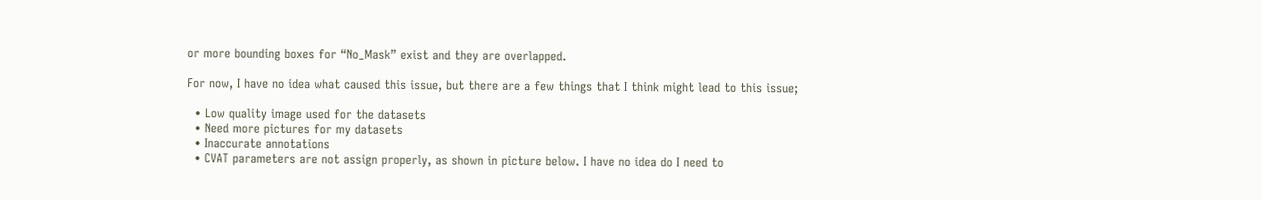or more bounding boxes for “No_Mask” exist and they are overlapped.

For now, I have no idea what caused this issue, but there are a few things that I think might lead to this issue;

  • Low quality image used for the datasets
  • Need more pictures for my datasets
  • Inaccurate annotations
  • CVAT parameters are not assign properly, as shown in picture below. I have no idea do I need to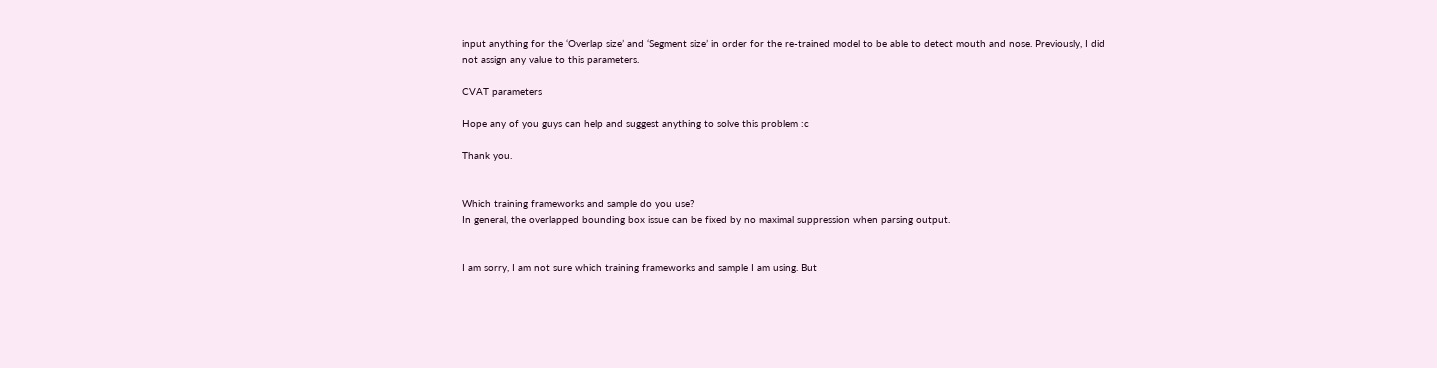input anything for the ‘Overlap size’ and ‘Segment size’ in order for the re-trained model to be able to detect mouth and nose. Previously, I did not assign any value to this parameters.

CVAT parameters

Hope any of you guys can help and suggest anything to solve this problem :c

Thank you.


Which training frameworks and sample do you use?
In general, the overlapped bounding box issue can be fixed by no maximal suppression when parsing output.


I am sorry, I am not sure which training frameworks and sample I am using. But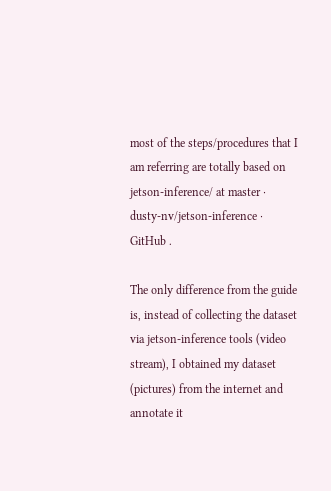most of the steps/procedures that I am referring are totally based on jetson-inference/ at master · dusty-nv/jetson-inference · GitHub .

The only difference from the guide is, instead of collecting the dataset via jetson-inference tools (video stream), I obtained my dataset (pictures) from the internet and annotate it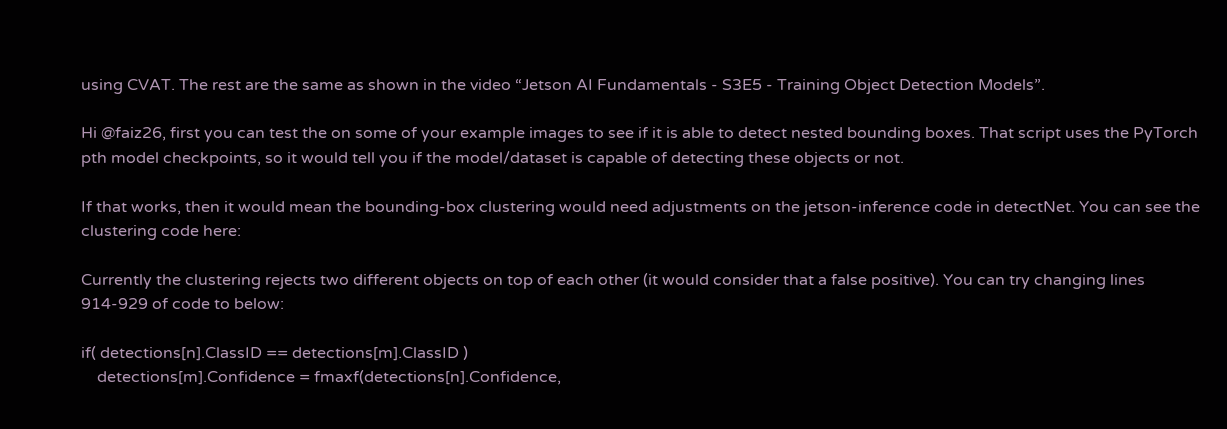using CVAT. The rest are the same as shown in the video “Jetson AI Fundamentals - S3E5 - Training Object Detection Models”.

Hi @faiz26, first you can test the on some of your example images to see if it is able to detect nested bounding boxes. That script uses the PyTorch pth model checkpoints, so it would tell you if the model/dataset is capable of detecting these objects or not.

If that works, then it would mean the bounding-box clustering would need adjustments on the jetson-inference code in detectNet. You can see the clustering code here:

Currently the clustering rejects two different objects on top of each other (it would consider that a false positive). You can try changing lines 914-929 of code to below:

if( detections[n].ClassID == detections[m].ClassID )
    detections[m].Confidence = fmaxf(detections[n].Confidence,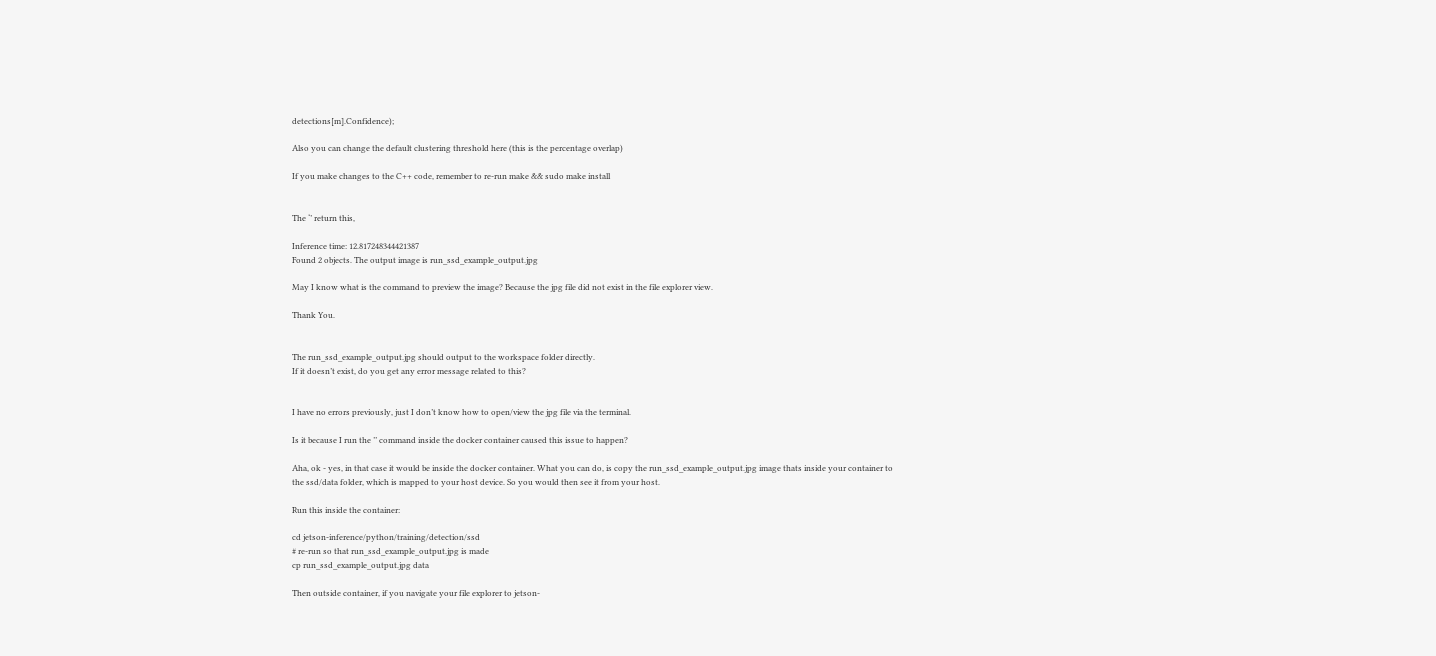detections[m].Confidence);

Also you can change the default clustering threshold here (this is the percentage overlap)

If you make changes to the C++ code, remember to re-run make && sudo make install


The ‘’ return this,

Inference time: 12.817248344421387
Found 2 objects. The output image is run_ssd_example_output.jpg

May I know what is the command to preview the image? Because the jpg file did not exist in the file explorer view.

Thank You.


The run_ssd_example_output.jpg should output to the workspace folder directly.
If it doesn’t exist, do you get any error message related to this?


I have no errors previously, just I don’t know how to open/view the jpg file via the terminal.

Is it because I run the ’’ command inside the docker container caused this issue to happen?

Aha, ok - yes, in that case it would be inside the docker container. What you can do, is copy the run_ssd_example_output.jpg image thats inside your container to the ssd/data folder, which is mapped to your host device. So you would then see it from your host.

Run this inside the container:

cd jetson-inference/python/training/detection/ssd
# re-run so that run_ssd_example_output.jpg is made
cp run_ssd_example_output.jpg data

Then outside container, if you navigate your file explorer to jetson-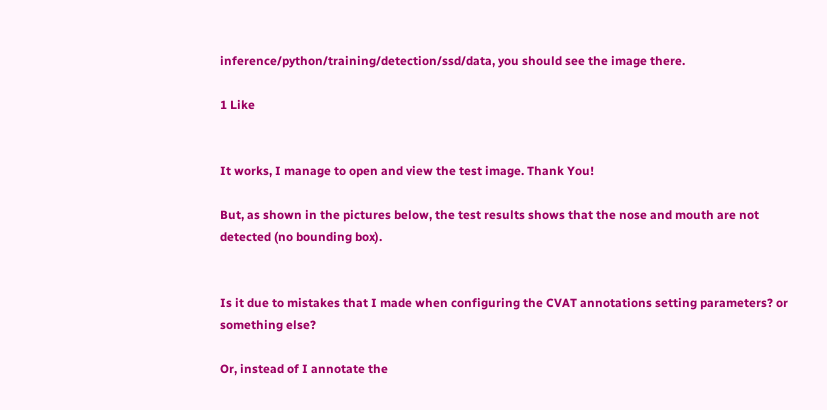inference/python/training/detection/ssd/data, you should see the image there.

1 Like


It works, I manage to open and view the test image. Thank You!

But, as shown in the pictures below, the test results shows that the nose and mouth are not detected (no bounding box).


Is it due to mistakes that I made when configuring the CVAT annotations setting parameters? or something else?

Or, instead of I annotate the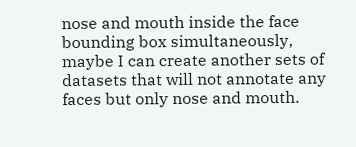nose and mouth inside the face bounding box simultaneously, maybe I can create another sets of datasets that will not annotate any faces but only nose and mouth.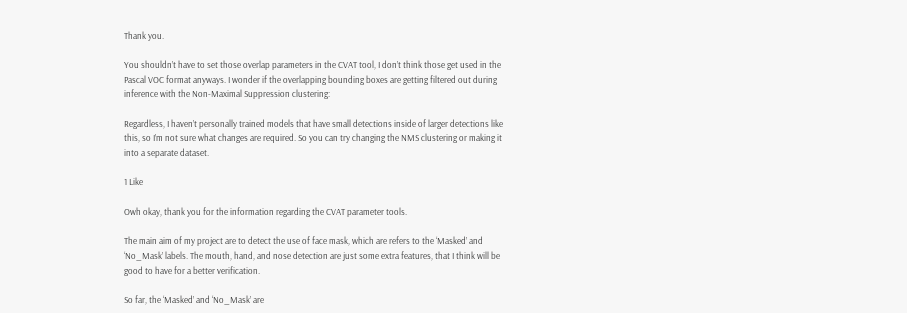Thank you.

You shouldn’t have to set those overlap parameters in the CVAT tool, I don’t think those get used in the Pascal VOC format anyways. I wonder if the overlapping bounding boxes are getting filtered out during inference with the Non-Maximal Suppression clustering:

Regardless, I haven’t personally trained models that have small detections inside of larger detections like this, so I’m not sure what changes are required. So you can try changing the NMS clustering or making it into a separate dataset.

1 Like

Owh okay, thank you for the information regarding the CVAT parameter tools.

The main aim of my project are to detect the use of face mask, which are refers to the ‘Masked’ and ‘No_Mask’ labels. The mouth, hand, and nose detection are just some extra features, that I think will be good to have for a better verification.

So far, the ‘Masked’ and ‘No_Mask’ are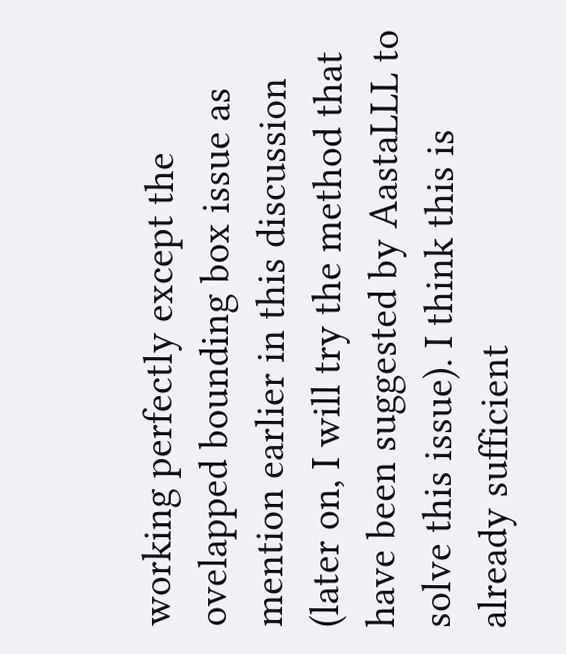working perfectly except the ovelapped bounding box issue as mention earlier in this discussion (later on, I will try the method that have been suggested by AastaLLL to solve this issue). I think this is already sufficient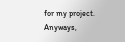for my project. Anyways,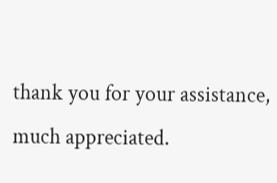thank you for your assistance, much appreciated.